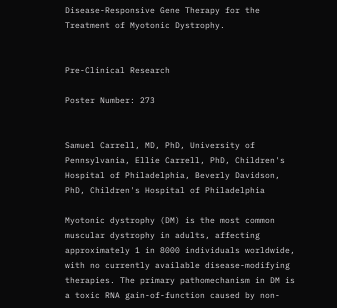Disease-Responsive Gene Therapy for the Treatment of Myotonic Dystrophy.


Pre-Clinical Research

Poster Number: 273


Samuel Carrell, MD, PhD, University of Pennsylvania, Ellie Carrell, PhD, Children's Hospital of Philadelphia, Beverly Davidson, PhD, Children's Hospital of Philadelphia

Myotonic dystrophy (DM) is the most common muscular dystrophy in adults, affecting approximately 1 in 8000 individuals worldwide, with no currently available disease-modifying therapies. The primary pathomechanism in DM is a toxic RNA gain-of-function caused by non-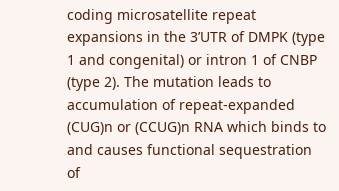coding microsatellite repeat expansions in the 3’UTR of DMPK (type 1 and congenital) or intron 1 of CNBP (type 2). The mutation leads to accumulation of repeat-expanded (CUG)n or (CCUG)n RNA which binds to and causes functional sequestration of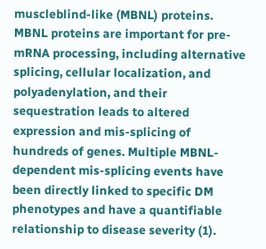muscleblind-like (MBNL) proteins. MBNL proteins are important for pre-mRNA processing, including alternative splicing, cellular localization, and polyadenylation, and their sequestration leads to altered expression and mis-splicing of hundreds of genes. Multiple MBNL-dependent mis-splicing events have been directly linked to specific DM phenotypes and have a quantifiable relationship to disease severity (1).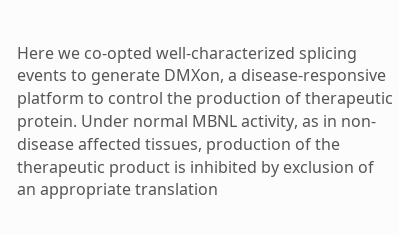Here we co-opted well-characterized splicing events to generate DMXon, a disease-responsive platform to control the production of therapeutic protein. Under normal MBNL activity, as in non-disease affected tissues, production of the therapeutic product is inhibited by exclusion of an appropriate translation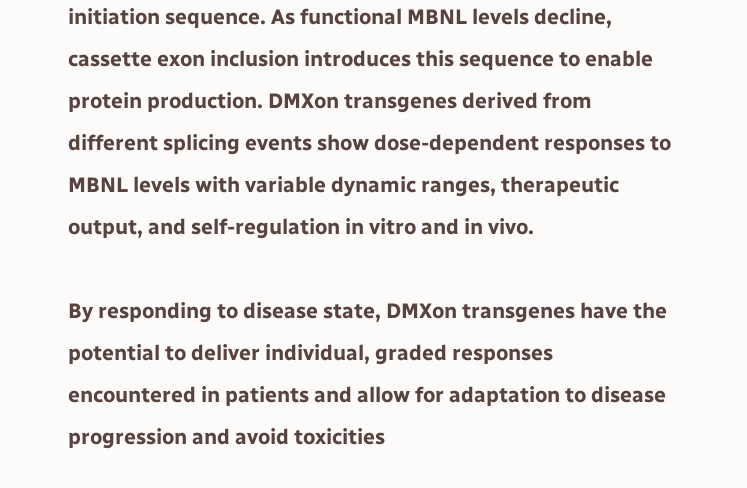initiation sequence. As functional MBNL levels decline, cassette exon inclusion introduces this sequence to enable protein production. DMXon transgenes derived from different splicing events show dose-dependent responses to MBNL levels with variable dynamic ranges, therapeutic output, and self-regulation in vitro and in vivo.

By responding to disease state, DMXon transgenes have the potential to deliver individual, graded responses encountered in patients and allow for adaptation to disease progression and avoid toxicities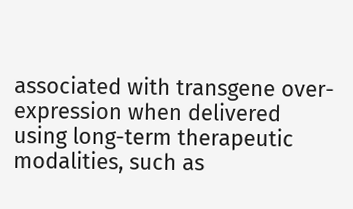associated with transgene over-expression when delivered using long-term therapeutic modalities, such as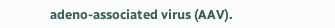adeno-associated virus (AAV).